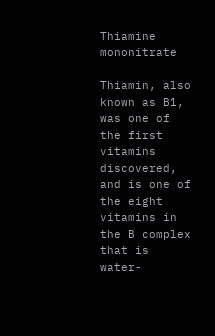Thiamine mononitrate

Thiamin, also known as B1, was one of the first vitamins discovered, and is one of the eight vitamins in the B complex that is water-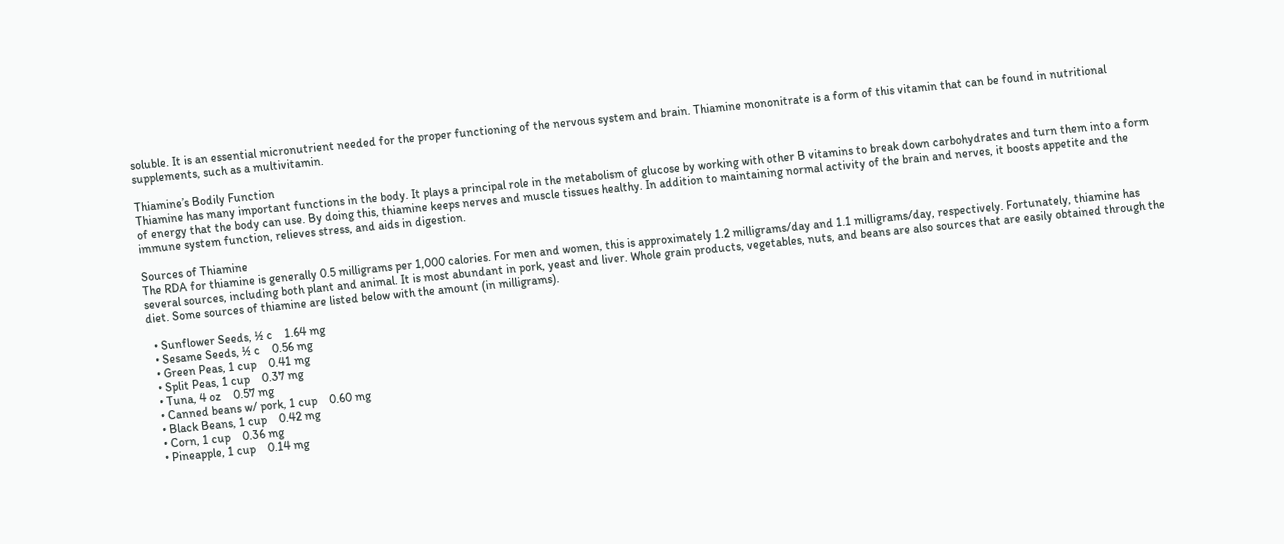soluble. It is an essential micronutrient needed for the proper functioning of the nervous system and brain. Thiamine mononitrate is a form of this vitamin that can be found in nutritional supplements, such as a multivitamin.

Thiamine’s Bodily Function
Thiamine has many important functions in the body. It plays a principal role in the metabolism of glucose by working with other B vitamins to break down carbohydrates and turn them into a form of energy that the body can use. By doing this, thiamine keeps nerves and muscle tissues healthy. In addition to maintaining normal activity of the brain and nerves, it boosts appetite and the immune system function, relieves stress, and aids in digestion.

Sources of Thiamine
The RDA for thiamine is generally 0.5 milligrams per 1,000 calories. For men and women, this is approximately 1.2 milligrams/day and 1.1 milligrams/day, respectively. Fortunately, thiamine has several sources, including both plant and animal. It is most abundant in pork, yeast and liver. Whole grain products, vegetables, nuts, and beans are also sources that are easily obtained through the diet. Some sources of thiamine are listed below with the amount (in milligrams).

  • Sunflower Seeds, ½ c    1.64 mg
  • Sesame Seeds, ½ c    0.56 mg
  • Green Peas, 1 cup    0.41 mg
  • Split Peas, 1 cup    0.37 mg
  • Tuna, 4 oz    0.57 mg
  • Canned beans w/ pork, 1 cup    0.60 mg
  • Black Beans, 1 cup    0.42 mg
  • Corn, 1 cup    0.36 mg
  • Pineapple, 1 cup    0.14 mg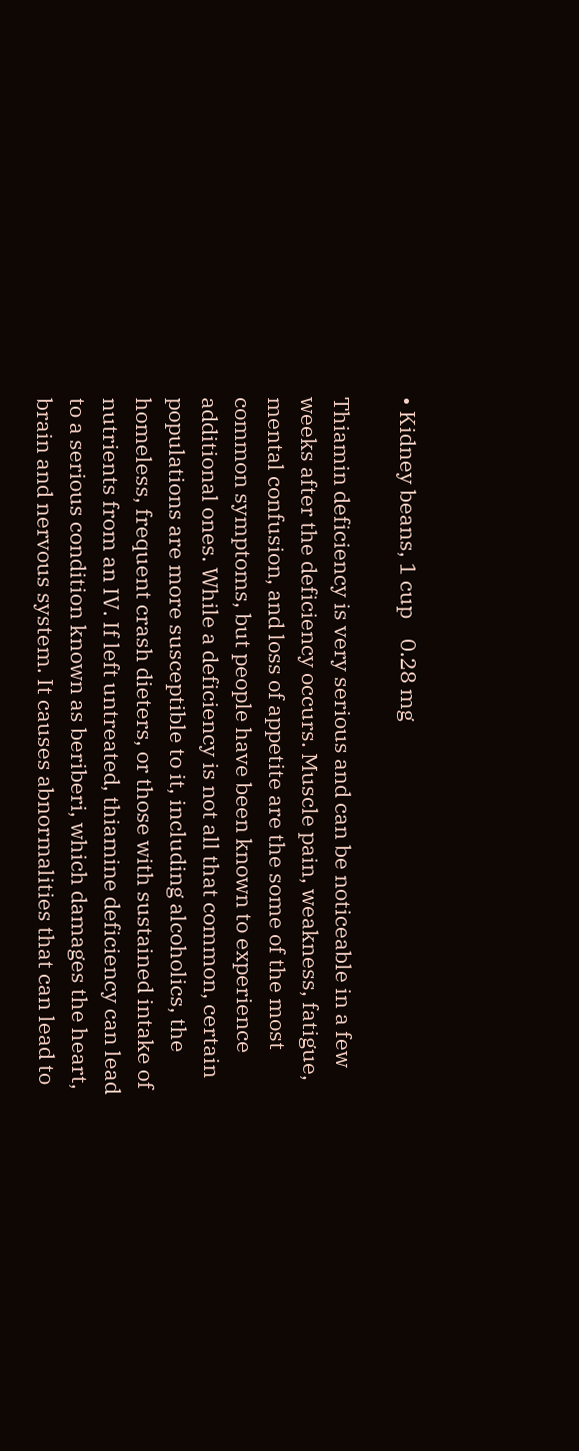• Kidney beans, 1 cup    0.28 mg

Thiamin deficiency is very serious and can be noticeable in a few weeks after the deficiency occurs. Muscle pain, weakness, fatigue, mental confusion, and loss of appetite are the some of the most common symptoms, but people have been known to experience additional ones. While a deficiency is not all that common, certain populations are more susceptible to it, including alcoholics, the homeless, frequent crash dieters, or those with sustained intake of nutrients from an IV. If left untreated, thiamine deficiency can lead to a serious condition known as beriberi, which damages the heart, brain and nervous system. It causes abnormalities that can lead to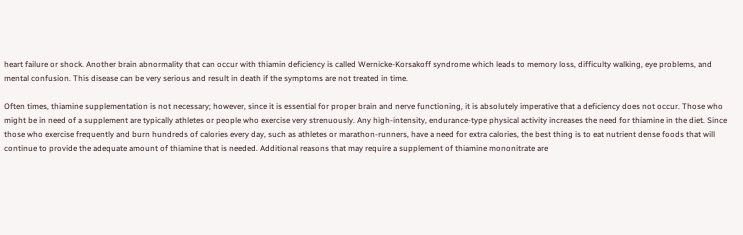heart failure or shock. Another brain abnormality that can occur with thiamin deficiency is called Wernicke-Korsakoff syndrome which leads to memory loss, difficulty walking, eye problems, and mental confusion. This disease can be very serious and result in death if the symptoms are not treated in time.

Often times, thiamine supplementation is not necessary; however, since it is essential for proper brain and nerve functioning, it is absolutely imperative that a deficiency does not occur. Those who might be in need of a supplement are typically athletes or people who exercise very strenuously. Any high-intensity, endurance-type physical activity increases the need for thiamine in the diet. Since those who exercise frequently and burn hundreds of calories every day, such as athletes or marathon-runners, have a need for extra calories, the best thing is to eat nutrient dense foods that will continue to provide the adequate amount of thiamine that is needed. Additional reasons that may require a supplement of thiamine mononitrate are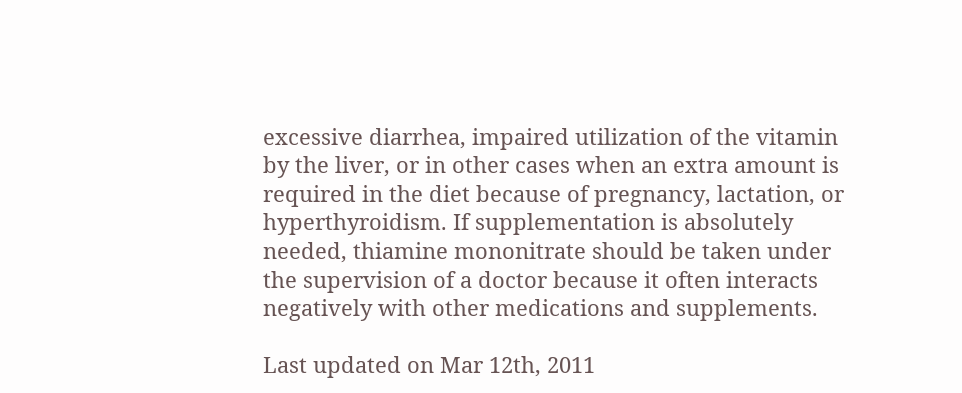excessive diarrhea, impaired utilization of the vitamin by the liver, or in other cases when an extra amount is required in the diet because of pregnancy, lactation, or hyperthyroidism. If supplementation is absolutely needed, thiamine mononitrate should be taken under the supervision of a doctor because it often interacts negatively with other medications and supplements.

Last updated on Mar 12th, 2011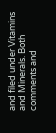and filed under Vitamins and Minerals. Both comments and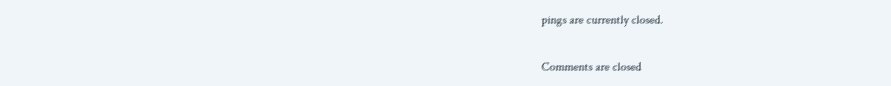pings are currently closed.

Comments are closed